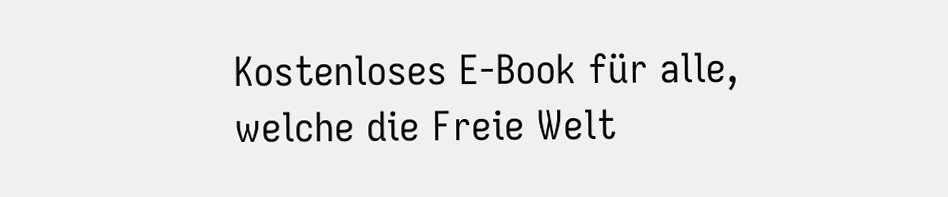Kostenloses E-Book für alle, welche die Freie Welt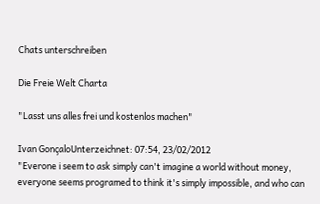Chats unterschreiben

Die Freie Welt Charta

"Lasst uns alles frei und kostenlos machen"

Ivan GonçaloUnterzeichnet: 07:54, 23/02/2012
"Everone i seem to ask simply can't imagine a world without money, everyone seems programed to think it's simply impossible, and who can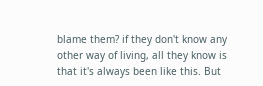blame them? if they don't know any other way of living, all they know is that it's always been like this. But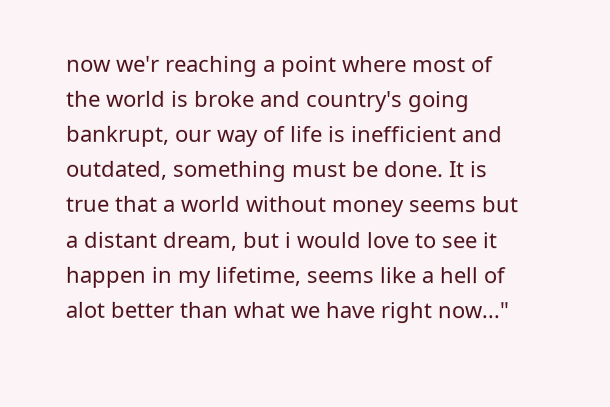now we'r reaching a point where most of the world is broke and country's going bankrupt, our way of life is inefficient and outdated, something must be done. It is true that a world without money seems but a distant dream, but i would love to see it happen in my lifetime, seems like a hell of alot better than what we have right now..."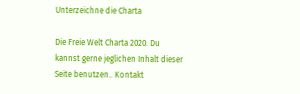Unterzeichne die Charta

Die Freie Welt Charta 2020. Du kannst gerne jeglichen Inhalt dieser Seite benutzen.. Kontakt